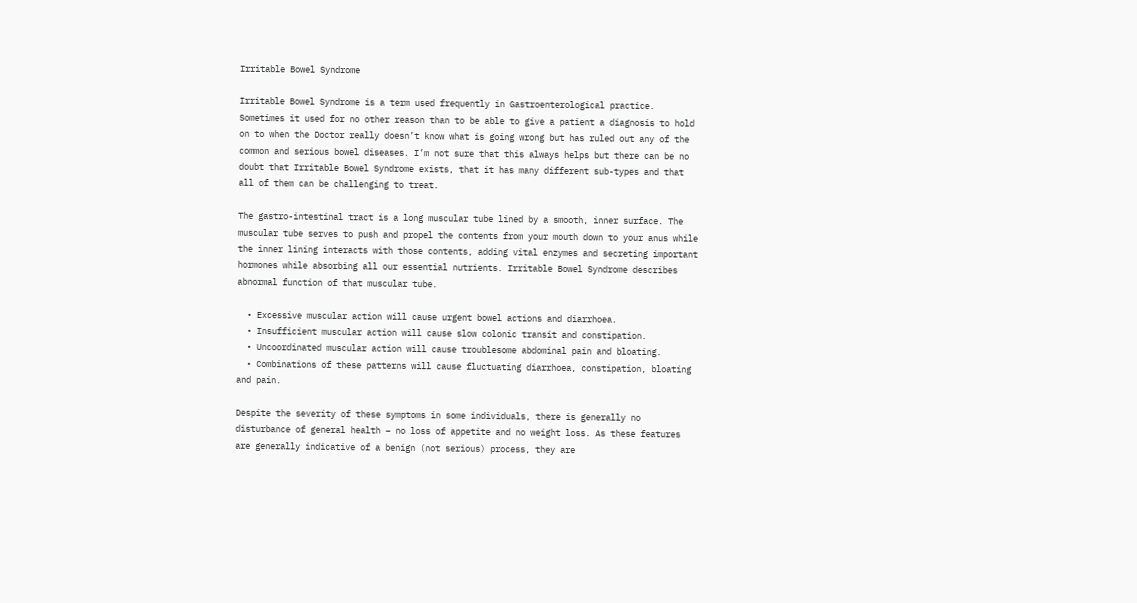Irritable Bowel Syndrome

Irritable Bowel Syndrome is a term used frequently in Gastroenterological practice. Sometimes it used for no other reason than to be able to give a patient a diagnosis to hold on to when the Doctor really doesn’t know what is going wrong but has ruled out any of the common and serious bowel diseases. I’m not sure that this always helps but there can be no doubt that Irritable Bowel Syndrome exists, that it has many different sub-types and that all of them can be challenging to treat.

The gastro-intestinal tract is a long muscular tube lined by a smooth, inner surface. The muscular tube serves to push and propel the contents from your mouth down to your anus while the inner lining interacts with those contents, adding vital enzymes and secreting important hormones while absorbing all our essential nutrients. Irritable Bowel Syndrome describes abnormal function of that muscular tube.

  • Excessive muscular action will cause urgent bowel actions and diarrhoea.
  • Insufficient muscular action will cause slow colonic transit and constipation.
  • Uncoordinated muscular action will cause troublesome abdominal pain and bloating.
  • Combinations of these patterns will cause fluctuating diarrhoea, constipation, bloating and pain.

Despite the severity of these symptoms in some individuals, there is generally no disturbance of general health – no loss of appetite and no weight loss. As these features are generally indicative of a benign (not serious) process, they are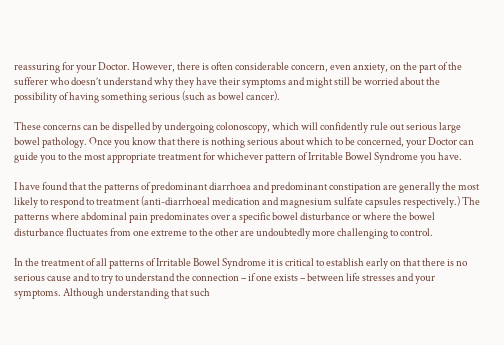reassuring for your Doctor. However, there is often considerable concern, even anxiety, on the part of the sufferer who doesn’t understand why they have their symptoms and might still be worried about the possibility of having something serious (such as bowel cancer).

These concerns can be dispelled by undergoing colonoscopy, which will confidently rule out serious large bowel pathology. Once you know that there is nothing serious about which to be concerned, your Doctor can guide you to the most appropriate treatment for whichever pattern of Irritable Bowel Syndrome you have.

I have found that the patterns of predominant diarrhoea and predominant constipation are generally the most likely to respond to treatment (anti-diarrhoeal medication and magnesium sulfate capsules respectively.) The patterns where abdominal pain predominates over a specific bowel disturbance or where the bowel disturbance fluctuates from one extreme to the other are undoubtedly more challenging to control.

In the treatment of all patterns of Irritable Bowel Syndrome it is critical to establish early on that there is no serious cause and to try to understand the connection – if one exists – between life stresses and your symptoms. Although understanding that such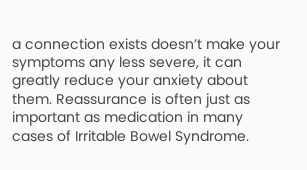a connection exists doesn’t make your symptoms any less severe, it can greatly reduce your anxiety about them. Reassurance is often just as important as medication in many cases of Irritable Bowel Syndrome.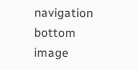navigation bottom image